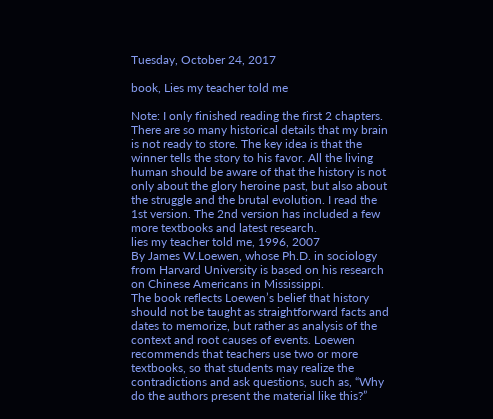Tuesday, October 24, 2017

book, Lies my teacher told me

Note: I only finished reading the first 2 chapters. There are so many historical details that my brain is not ready to store. The key idea is that the winner tells the story to his favor. All the living human should be aware of that the history is not only about the glory heroine past, but also about the struggle and the brutal evolution. I read the 1st version. The 2nd version has included a few more textbooks and latest research.
lies my teacher told me, 1996, 2007
By James W.Loewen, whose Ph.D. in sociology from Harvard University is based on his research on Chinese Americans in Mississippi.
The book reflects Loewen’s belief that history should not be taught as straightforward facts and dates to memorize, but rather as analysis of the context and root causes of events. Loewen recommends that teachers use two or more textbooks, so that students may realize the contradictions and ask questions, such as, “Why do the authors present the material like this?”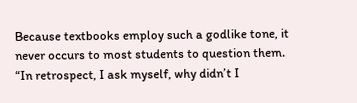Because textbooks employ such a godlike tone, it never occurs to most students to question them. “In retrospect, I ask myself, why didn’t I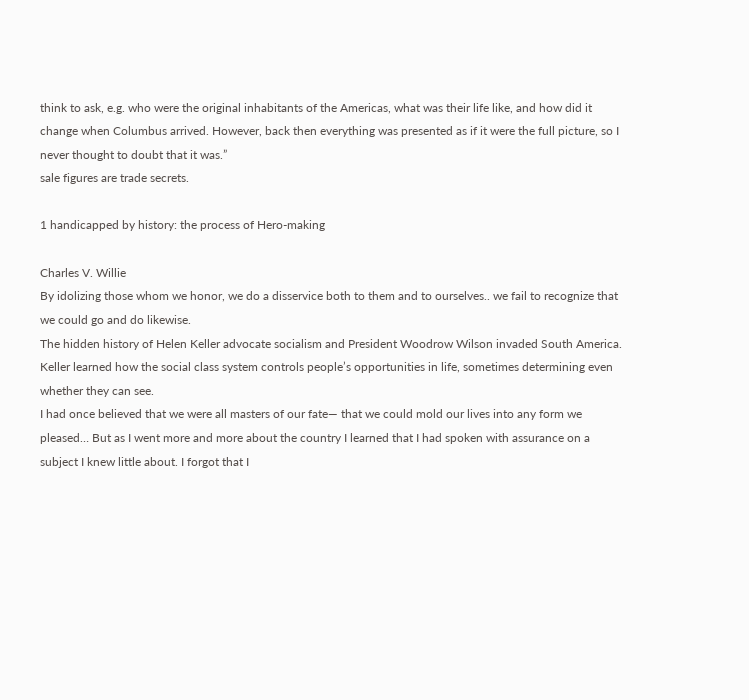think to ask, e.g. who were the original inhabitants of the Americas, what was their life like, and how did it change when Columbus arrived. However, back then everything was presented as if it were the full picture, so I never thought to doubt that it was.”
sale figures are trade secrets.

1 handicapped by history: the process of Hero-making

Charles V. Willie
By idolizing those whom we honor, we do a disservice both to them and to ourselves.. we fail to recognize that we could go and do likewise.
The hidden history of Helen Keller advocate socialism and President Woodrow Wilson invaded South America.
Keller learned how the social class system controls people’s opportunities in life, sometimes determining even whether they can see.
I had once believed that we were all masters of our fate— that we could mold our lives into any form we pleased… But as I went more and more about the country I learned that I had spoken with assurance on a subject I knew little about. I forgot that I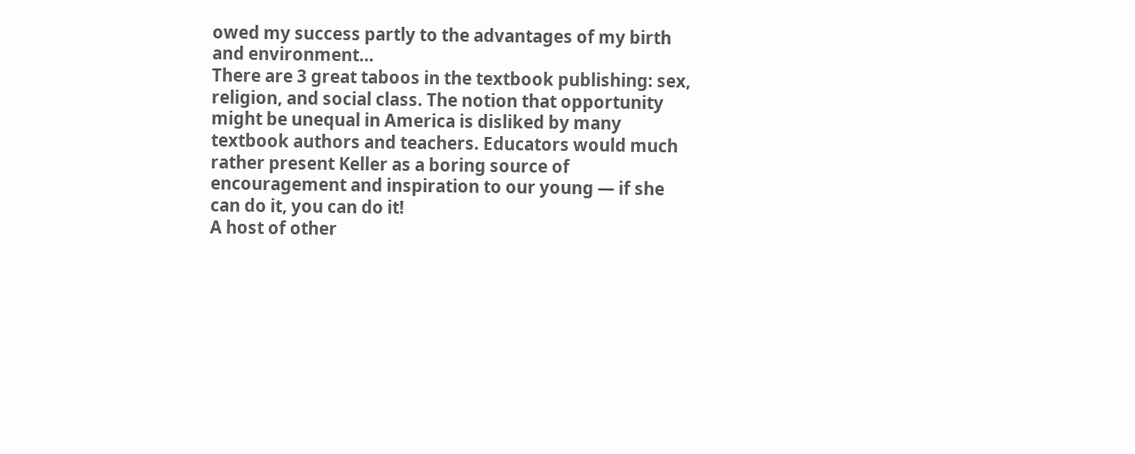owed my success partly to the advantages of my birth and environment…
There are 3 great taboos in the textbook publishing: sex, religion, and social class. The notion that opportunity might be unequal in America is disliked by many textbook authors and teachers. Educators would much rather present Keller as a boring source of encouragement and inspiration to our young — if she can do it, you can do it!
A host of other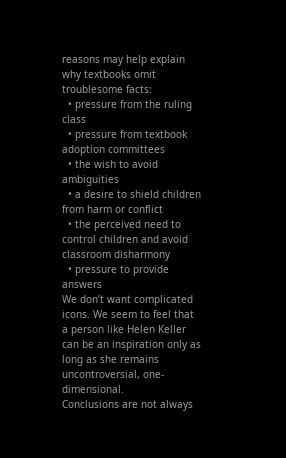reasons may help explain why textbooks omit troublesome facts:
  • pressure from the ruling class
  • pressure from textbook adoption committees
  • the wish to avoid ambiguities
  • a desire to shield children from harm or conflict
  • the perceived need to control children and avoid classroom disharmony
  • pressure to provide answers
We don’t want complicated icons. We seem to feel that a person like Helen Keller can be an inspiration only as long as she remains uncontroversial, one-dimensional.
Conclusions are not always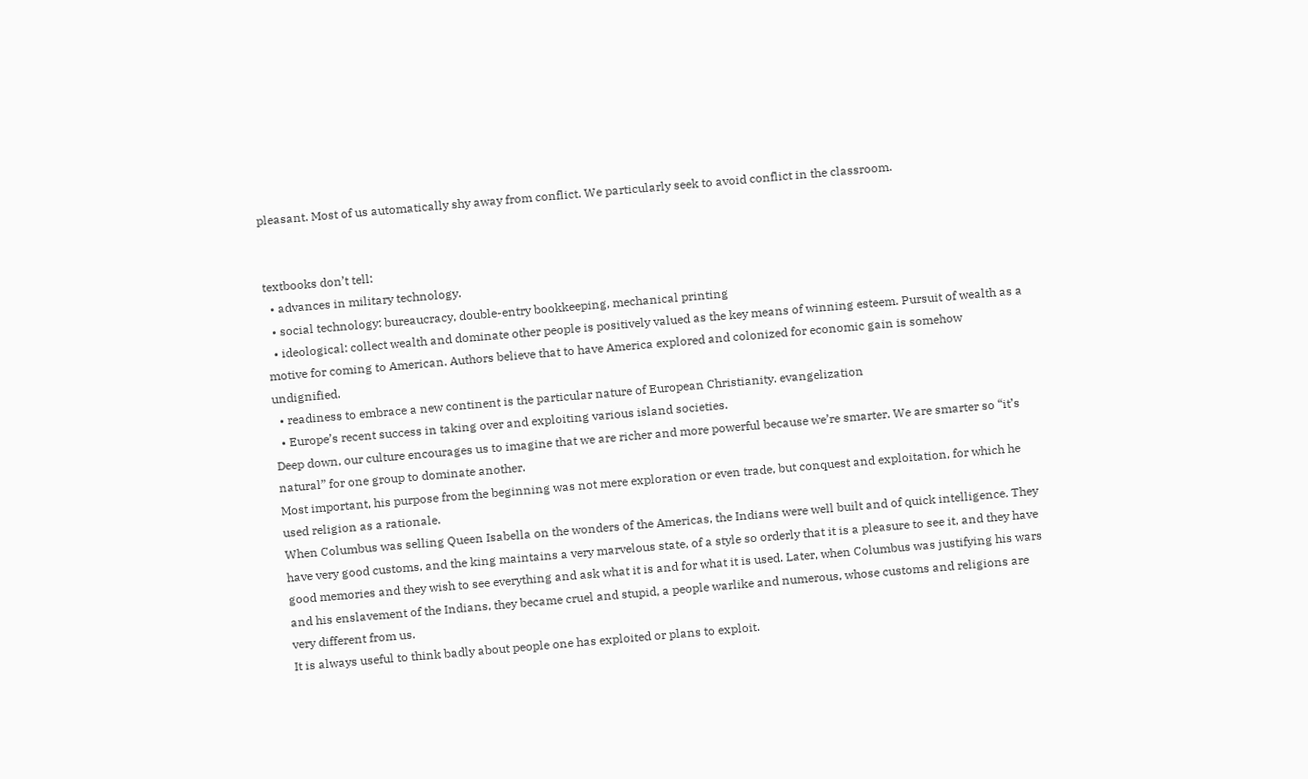pleasant. Most of us automatically shy away from conflict. We particularly seek to avoid conflict in the classroom.


textbooks don’t tell:
  • advances in military technology.
  • social technology: bureaucracy, double-entry bookkeeping, mechanical printing
  • ideological: collect wealth and dominate other people is positively valued as the key means of winning esteem. Pursuit of wealth as a motive for coming to American. Authors believe that to have America explored and colonized for economic gain is somehow undignified.
  • readiness to embrace a new continent is the particular nature of European Christianity. evangelization
  • Europe’s recent success in taking over and exploiting various island societies.
Deep down, our culture encourages us to imagine that we are richer and more powerful because we’re smarter. We are smarter so “it’s natural” for one group to dominate another.
Most important, his purpose from the beginning was not mere exploration or even trade, but conquest and exploitation, for which he used religion as a rationale.
When Columbus was selling Queen Isabella on the wonders of the Americas, the Indians were well built and of quick intelligence. They have very good customs, and the king maintains a very marvelous state, of a style so orderly that it is a pleasure to see it, and they have good memories and they wish to see everything and ask what it is and for what it is used. Later, when Columbus was justifying his wars and his enslavement of the Indians, they became cruel and stupid, a people warlike and numerous, whose customs and religions are very different from us.
It is always useful to think badly about people one has exploited or plans to exploit.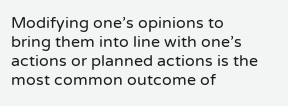Modifying one’s opinions to bring them into line with one’s actions or planned actions is the most common outcome of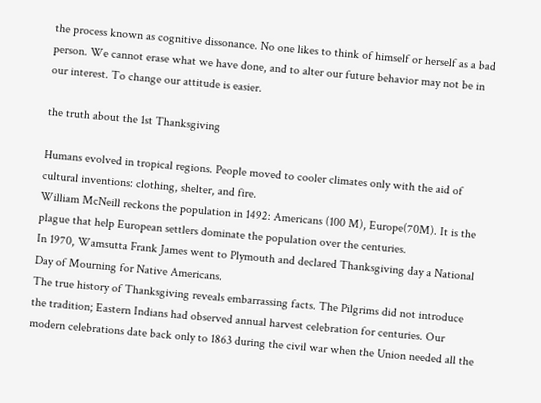the process known as cognitive dissonance. No one likes to think of himself or herself as a bad person. We cannot erase what we have done, and to alter our future behavior may not be in our interest. To change our attitude is easier.

the truth about the 1st Thanksgiving

Humans evolved in tropical regions. People moved to cooler climates only with the aid of cultural inventions: clothing, shelter, and fire.
William McNeill reckons the population in 1492: Americans (100 M), Europe(70M). It is the plague that help European settlers dominate the population over the centuries.
In 1970, Wamsutta Frank James went to Plymouth and declared Thanksgiving day a National Day of Mourning for Native Americans.
The true history of Thanksgiving reveals embarrassing facts. The Pilgrims did not introduce the tradition; Eastern Indians had observed annual harvest celebration for centuries. Our modern celebrations date back only to 1863 during the civil war when the Union needed all the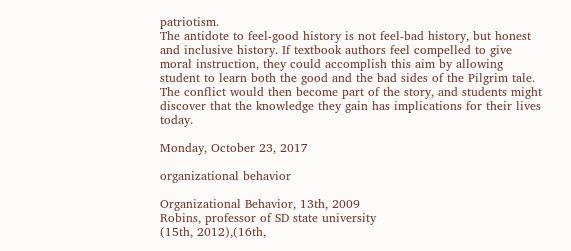patriotism.
The antidote to feel-good history is not feel-bad history, but honest and inclusive history. If textbook authors feel compelled to give moral instruction, they could accomplish this aim by allowing student to learn both the good and the bad sides of the Pilgrim tale. The conflict would then become part of the story, and students might discover that the knowledge they gain has implications for their lives today.

Monday, October 23, 2017

organizational behavior

Organizational Behavior, 13th, 2009
Robins, professor of SD state university
(15th, 2012),(16th,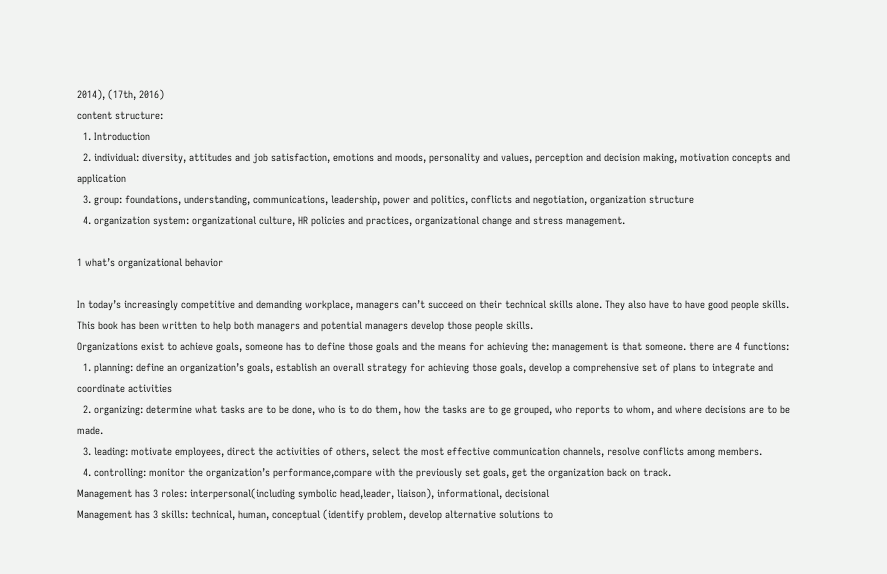2014), (17th, 2016)
content structure:
  1. Introduction
  2. individual: diversity, attitudes and job satisfaction, emotions and moods, personality and values, perception and decision making, motivation concepts and application
  3. group: foundations, understanding, communications, leadership, power and politics, conflicts and negotiation, organization structure
  4. organization system: organizational culture, HR policies and practices, organizational change and stress management.

1 what’s organizational behavior

In today’s increasingly competitive and demanding workplace, managers can’t succeed on their technical skills alone. They also have to have good people skills. This book has been written to help both managers and potential managers develop those people skills.
Organizations exist to achieve goals, someone has to define those goals and the means for achieving the: management is that someone. there are 4 functions:
  1. planning: define an organization’s goals, establish an overall strategy for achieving those goals, develop a comprehensive set of plans to integrate and coordinate activities
  2. organizing: determine what tasks are to be done, who is to do them, how the tasks are to ge grouped, who reports to whom, and where decisions are to be made.
  3. leading: motivate employees, direct the activities of others, select the most effective communication channels, resolve conflicts among members.
  4. controlling: monitor the organization’s performance,compare with the previously set goals, get the organization back on track.
Management has 3 roles: interpersonal(including symbolic head,leader, liaison), informational, decisional
Management has 3 skills: technical, human, conceptual (identify problem, develop alternative solutions to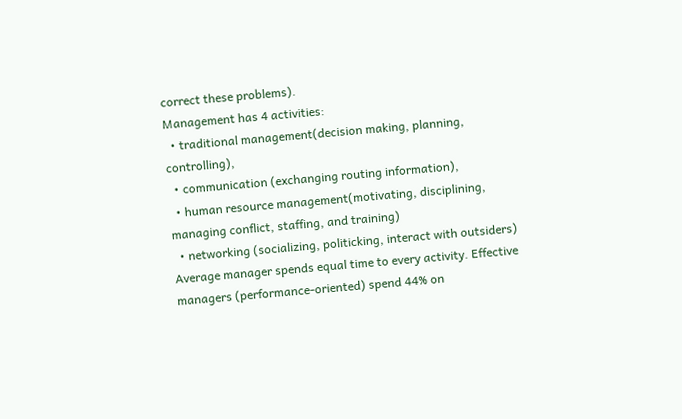correct these problems).
Management has 4 activities:
  • traditional management(decision making, planning, controlling),
  • communication (exchanging routing information),
  • human resource management(motivating, disciplining, managing conflict, staffing, and training)
  • networking (socializing, politicking, interact with outsiders)
Average manager spends equal time to every activity. Effective managers (performance-oriented) spend 44% on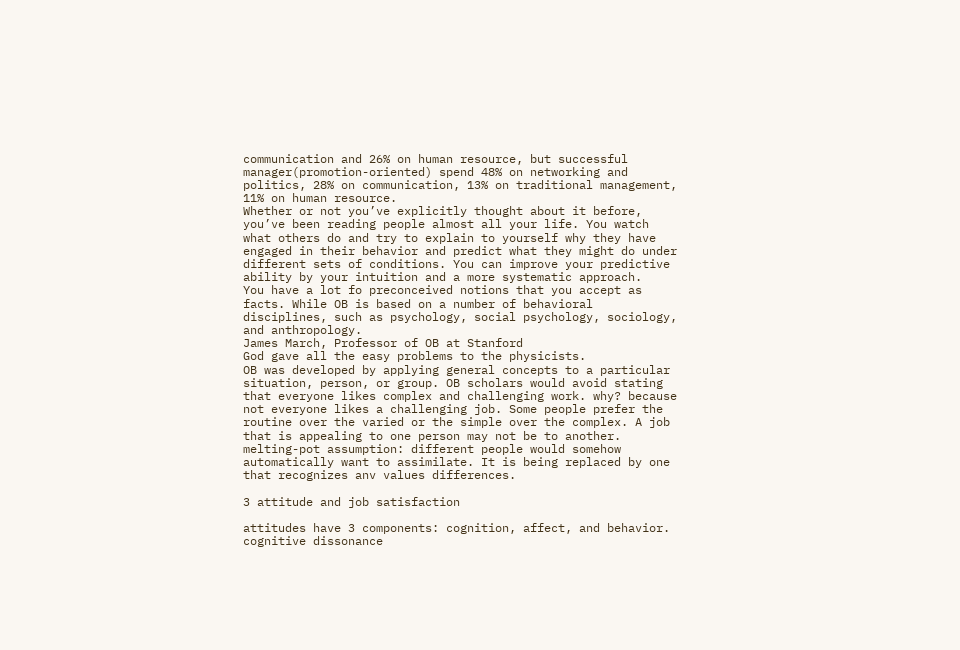communication and 26% on human resource, but successful manager(promotion-oriented) spend 48% on networking and politics, 28% on communication, 13% on traditional management, 11% on human resource.
Whether or not you’ve explicitly thought about it before, you’ve been reading people almost all your life. You watch what others do and try to explain to yourself why they have engaged in their behavior and predict what they might do under different sets of conditions. You can improve your predictive ability by your intuition and a more systematic approach.
You have a lot fo preconceived notions that you accept as facts. While OB is based on a number of behavioral disciplines, such as psychology, social psychology, sociology, and anthropology.
James March, Professor of OB at Stanford
God gave all the easy problems to the physicists.
OB was developed by applying general concepts to a particular situation, person, or group. OB scholars would avoid stating that everyone likes complex and challenging work. why? because not everyone likes a challenging job. Some people prefer the routine over the varied or the simple over the complex. A job that is appealing to one person may not be to another.
melting-pot assumption: different people would somehow automatically want to assimilate. It is being replaced by one that recognizes anv values differences.

3 attitude and job satisfaction

attitudes have 3 components: cognition, affect, and behavior.
cognitive dissonance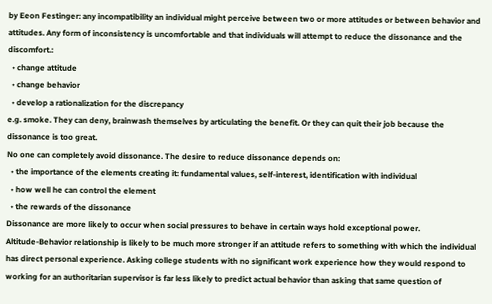by Eeon Festinger: any incompatibility an individual might perceive between two or more attitudes or between behavior and attitudes. Any form of inconsistency is uncomfortable and that individuals will attempt to reduce the dissonance and the discomfort.:
  • change attitude
  • change behavior
  • develop a rationalization for the discrepancy
e.g. smoke. They can deny, brainwash themselves by articulating the benefit. Or they can quit their job because the dissonance is too great.
No one can completely avoid dissonance. The desire to reduce dissonance depends on:
  • the importance of the elements creating it: fundamental values, self-interest, identification with individual
  • how well he can control the element
  • the rewards of the dissonance
Dissonance are more likely to occur when social pressures to behave in certain ways hold exceptional power.
Altitude-Behavior relationship is likely to be much more stronger if an attitude refers to something with which the individual has direct personal experience. Asking college students with no significant work experience how they would respond to working for an authoritarian supervisor is far less likely to predict actual behavior than asking that same question of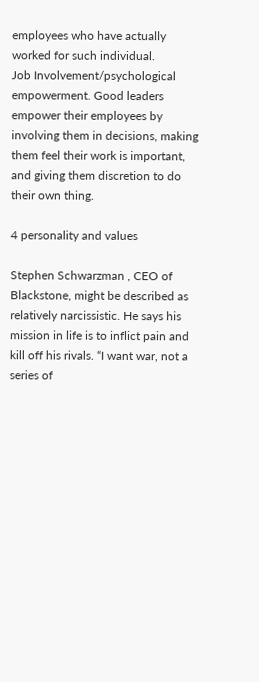employees who have actually worked for such individual.
Job Involvement/psychological empowerment. Good leaders empower their employees by involving them in decisions, making them feel their work is important, and giving them discretion to do their own thing.

4 personality and values

Stephen Schwarzman , CEO of Blackstone, might be described as relatively narcissistic. He says his mission in life is to inflict pain and kill off his rivals. “I want war, not a series of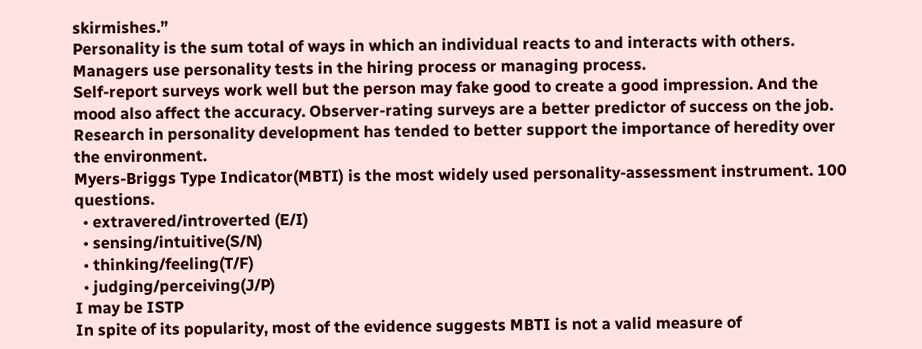skirmishes.”
Personality is the sum total of ways in which an individual reacts to and interacts with others. Managers use personality tests in the hiring process or managing process.
Self-report surveys work well but the person may fake good to create a good impression. And the mood also affect the accuracy. Observer-rating surveys are a better predictor of success on the job.
Research in personality development has tended to better support the importance of heredity over the environment.
Myers-Briggs Type Indicator(MBTI) is the most widely used personality-assessment instrument. 100 questions.
  • extravered/introverted (E/I)
  • sensing/intuitive(S/N)
  • thinking/feeling(T/F)
  • judging/perceiving(J/P)
I may be ISTP
In spite of its popularity, most of the evidence suggests MBTI is not a valid measure of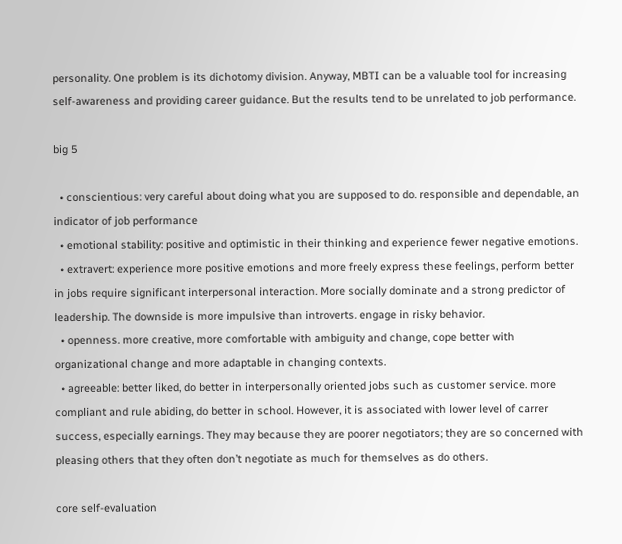personality. One problem is its dichotomy division. Anyway, MBTI can be a valuable tool for increasing self-awareness and providing career guidance. But the results tend to be unrelated to job performance.

big 5

  • conscientious: very careful about doing what you are supposed to do. responsible and dependable, an indicator of job performance
  • emotional stability: positive and optimistic in their thinking and experience fewer negative emotions.
  • extravert: experience more positive emotions and more freely express these feelings, perform better in jobs require significant interpersonal interaction. More socially dominate and a strong predictor of leadership. The downside is more impulsive than introverts. engage in risky behavior.
  • openness. more creative, more comfortable with ambiguity and change, cope better with organizational change and more adaptable in changing contexts.
  • agreeable: better liked, do better in interpersonally oriented jobs such as customer service. more compliant and rule abiding, do better in school. However, it is associated with lower level of carrer success, especially earnings. They may because they are poorer negotiators; they are so concerned with pleasing others that they often don’t negotiate as much for themselves as do others.

core self-evaluation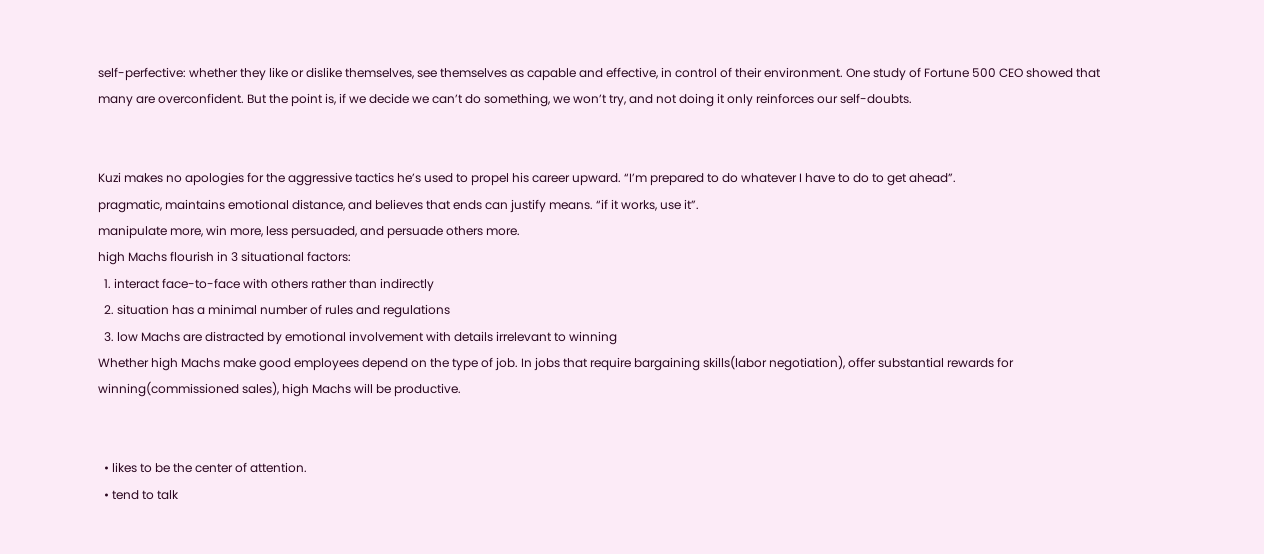self-perfective: whether they like or dislike themselves, see themselves as capable and effective, in control of their environment. One study of Fortune 500 CEO showed that many are overconfident. But the point is, if we decide we can’t do something, we won’t try, and not doing it only reinforces our self-doubts.


Kuzi makes no apologies for the aggressive tactics he’s used to propel his career upward. “I’m prepared to do whatever I have to do to get ahead”.
pragmatic, maintains emotional distance, and believes that ends can justify means. “if it works, use it”.
manipulate more, win more, less persuaded, and persuade others more.
high Machs flourish in 3 situational factors:
  1. interact face-to-face with others rather than indirectly
  2. situation has a minimal number of rules and regulations
  3. low Machs are distracted by emotional involvement with details irrelevant to winning
Whether high Machs make good employees depend on the type of job. In jobs that require bargaining skills(labor negotiation), offer substantial rewards for winning(commissioned sales), high Machs will be productive.


  • likes to be the center of attention.
  • tend to talk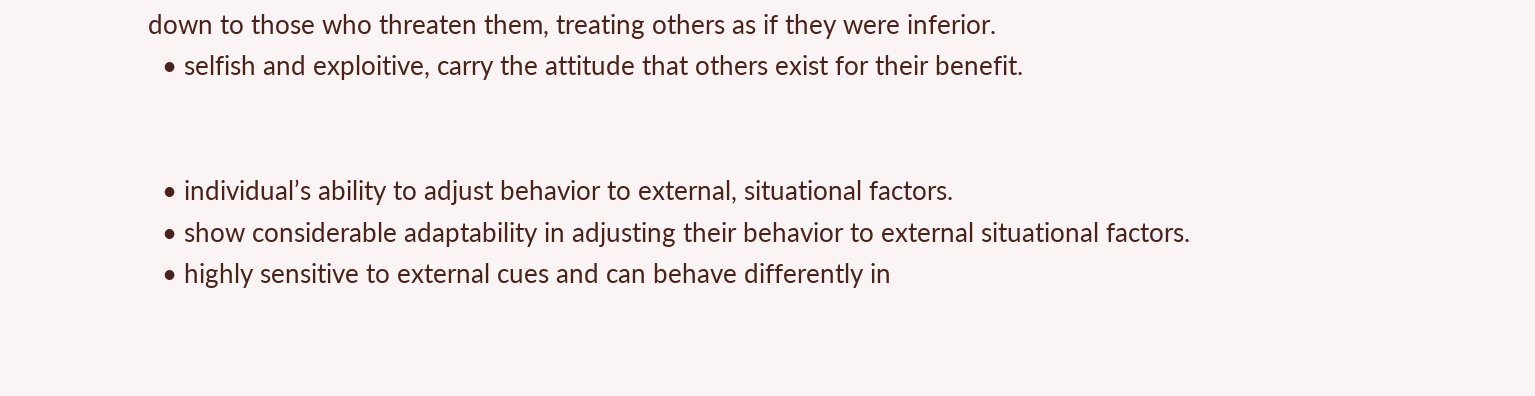down to those who threaten them, treating others as if they were inferior.
  • selfish and exploitive, carry the attitude that others exist for their benefit.


  • individual’s ability to adjust behavior to external, situational factors.
  • show considerable adaptability in adjusting their behavior to external situational factors.
  • highly sensitive to external cues and can behave differently in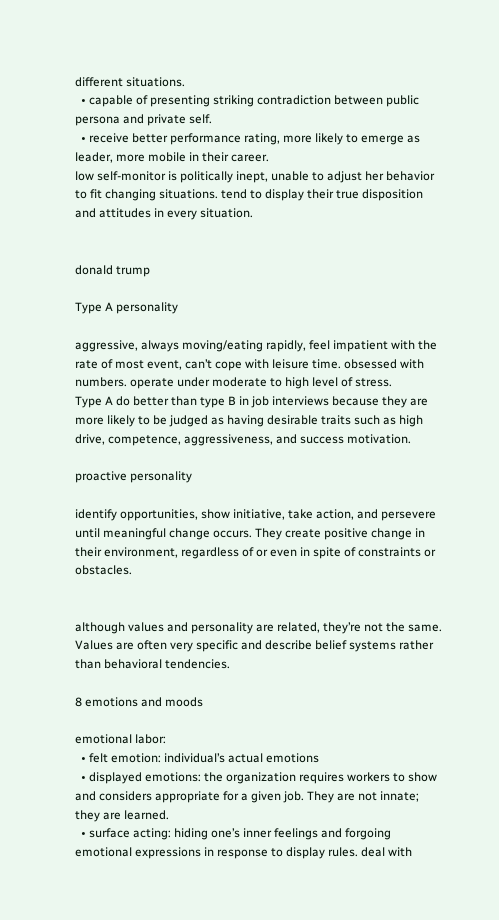different situations.
  • capable of presenting striking contradiction between public persona and private self.
  • receive better performance rating, more likely to emerge as leader, more mobile in their career.
low self-monitor is politically inept, unable to adjust her behavior to fit changing situations. tend to display their true disposition and attitudes in every situation.


donald trump

Type A personality

aggressive, always moving/eating rapidly, feel impatient with the rate of most event, can’t cope with leisure time. obsessed with numbers. operate under moderate to high level of stress.
Type A do better than type B in job interviews because they are more likely to be judged as having desirable traits such as high drive, competence, aggressiveness, and success motivation.

proactive personality

identify opportunities, show initiative, take action, and persevere until meaningful change occurs. They create positive change in their environment, regardless of or even in spite of constraints or obstacles.


although values and personality are related, they’re not the same. Values are often very specific and describe belief systems rather than behavioral tendencies.

8 emotions and moods

emotional labor:
  • felt emotion: individual’s actual emotions
  • displayed emotions: the organization requires workers to show and considers appropriate for a given job. They are not innate; they are learned.
  • surface acting: hiding one’s inner feelings and forgoing emotional expressions in response to display rules. deal with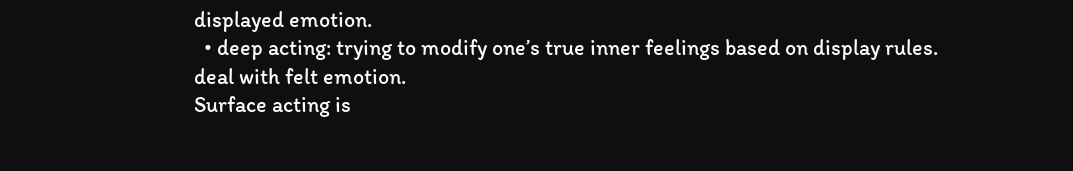displayed emotion.
  • deep acting: trying to modify one’s true inner feelings based on display rules. deal with felt emotion.
Surface acting is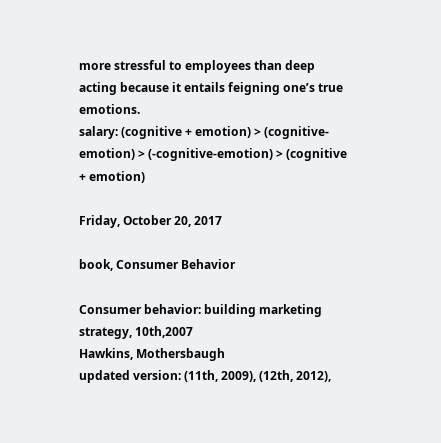more stressful to employees than deep acting because it entails feigning one’s true emotions.
salary: (cognitive + emotion) > (cognitive-emotion) > (-cognitive-emotion) > (cognitive + emotion)

Friday, October 20, 2017

book, Consumer Behavior

Consumer behavior: building marketing strategy, 10th,2007
Hawkins, Mothersbaugh
updated version: (11th, 2009), (12th, 2012),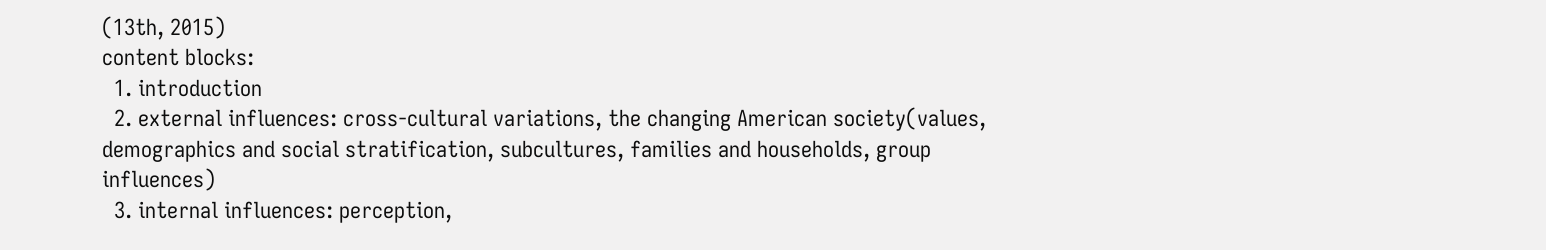(13th, 2015)
content blocks:
  1. introduction
  2. external influences: cross-cultural variations, the changing American society(values, demographics and social stratification, subcultures, families and households, group influences)
  3. internal influences: perception,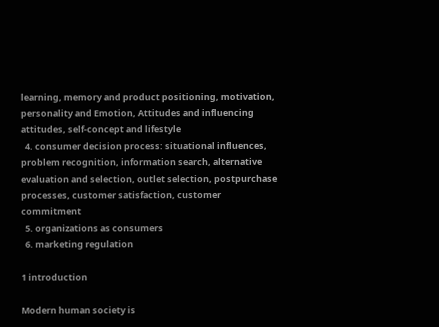learning, memory and product positioning, motivation, personality and Emotion, Attitudes and influencing attitudes, self-concept and lifestyle
  4. consumer decision process: situational influences, problem recognition, information search, alternative evaluation and selection, outlet selection, postpurchase processes, customer satisfaction, customer commitment
  5. organizations as consumers
  6. marketing regulation

1 introduction

Modern human society is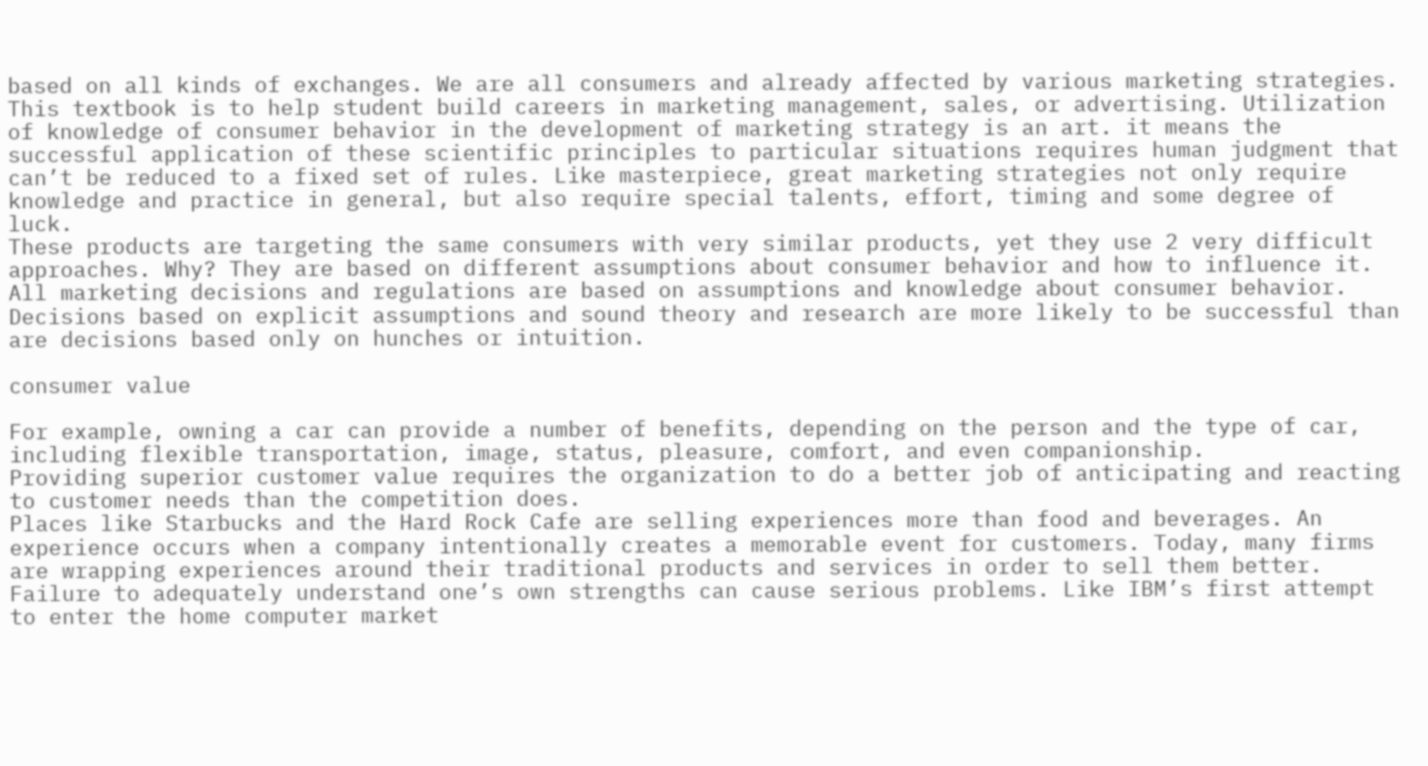based on all kinds of exchanges. We are all consumers and already affected by various marketing strategies.
This textbook is to help student build careers in marketing management, sales, or advertising. Utilization of knowledge of consumer behavior in the development of marketing strategy is an art. it means the successful application of these scientific principles to particular situations requires human judgment that can’t be reduced to a fixed set of rules. Like masterpiece, great marketing strategies not only require knowledge and practice in general, but also require special talents, effort, timing and some degree of luck.
These products are targeting the same consumers with very similar products, yet they use 2 very difficult approaches. Why? They are based on different assumptions about consumer behavior and how to influence it.
All marketing decisions and regulations are based on assumptions and knowledge about consumer behavior. Decisions based on explicit assumptions and sound theory and research are more likely to be successful than are decisions based only on hunches or intuition.

consumer value

For example, owning a car can provide a number of benefits, depending on the person and the type of car, including flexible transportation, image, status, pleasure, comfort, and even companionship.
Providing superior customer value requires the organization to do a better job of anticipating and reacting to customer needs than the competition does.
Places like Starbucks and the Hard Rock Cafe are selling experiences more than food and beverages. An experience occurs when a company intentionally creates a memorable event for customers. Today, many firms are wrapping experiences around their traditional products and services in order to sell them better.
Failure to adequately understand one’s own strengths can cause serious problems. Like IBM’s first attempt to enter the home computer market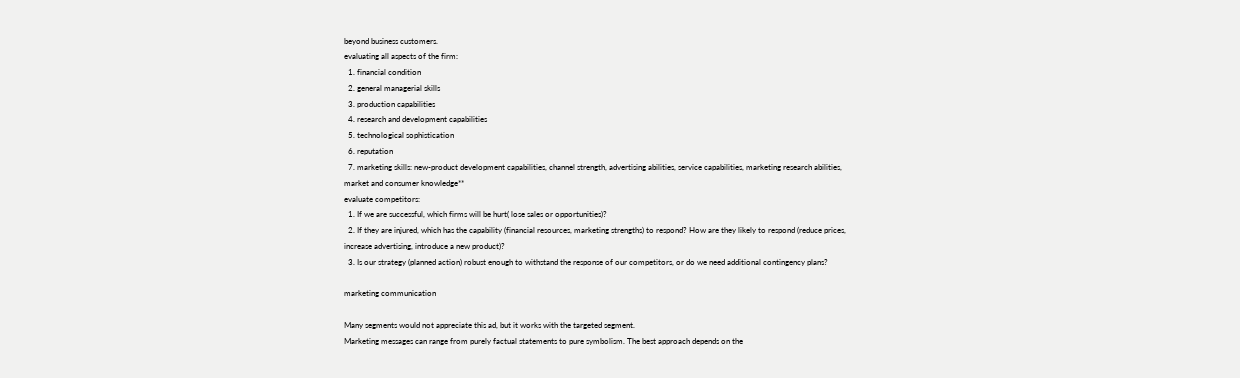beyond business customers.
evaluating all aspects of the firm:
  1. financial condition
  2. general managerial skills
  3. production capabilities
  4. research and development capabilities
  5. technological sophistication
  6. reputation
  7. marketing skills: new-product development capabilities, channel strength, advertising abilities, service capabilities, marketing research abilities, market and consumer knowledge**
evaluate competitors:
  1. If we are successful, which firms will be hurt( lose sales or opportunities)?
  2. If they are injured, which has the capability (financial resources, marketing strengths) to respond? How are they likely to respond (reduce prices, increase advertising, introduce a new product)?
  3. Is our strategy (planned action) robust enough to withstand the response of our competitors, or do we need additional contingency plans?

marketing communication

Many segments would not appreciate this ad, but it works with the targeted segment.
Marketing messages can range from purely factual statements to pure symbolism. The best approach depends on the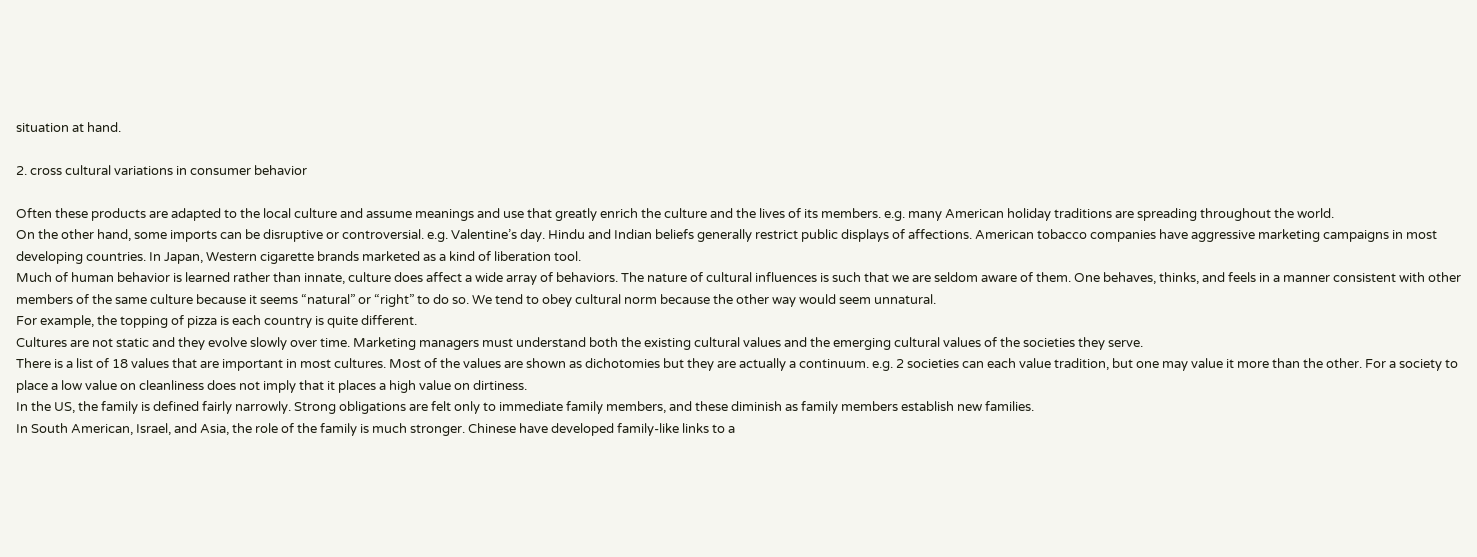situation at hand.

2. cross cultural variations in consumer behavior

Often these products are adapted to the local culture and assume meanings and use that greatly enrich the culture and the lives of its members. e.g. many American holiday traditions are spreading throughout the world.
On the other hand, some imports can be disruptive or controversial. e.g. Valentine’s day. Hindu and Indian beliefs generally restrict public displays of affections. American tobacco companies have aggressive marketing campaigns in most developing countries. In Japan, Western cigarette brands marketed as a kind of liberation tool.
Much of human behavior is learned rather than innate, culture does affect a wide array of behaviors. The nature of cultural influences is such that we are seldom aware of them. One behaves, thinks, and feels in a manner consistent with other members of the same culture because it seems “natural” or “right” to do so. We tend to obey cultural norm because the other way would seem unnatural.
For example, the topping of pizza is each country is quite different.
Cultures are not static and they evolve slowly over time. Marketing managers must understand both the existing cultural values and the emerging cultural values of the societies they serve.
There is a list of 18 values that are important in most cultures. Most of the values are shown as dichotomies but they are actually a continuum. e.g. 2 societies can each value tradition, but one may value it more than the other. For a society to place a low value on cleanliness does not imply that it places a high value on dirtiness.
In the US, the family is defined fairly narrowly. Strong obligations are felt only to immediate family members, and these diminish as family members establish new families.
In South American, Israel, and Asia, the role of the family is much stronger. Chinese have developed family-like links to a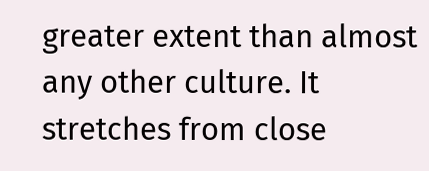greater extent than almost any other culture. It stretches from close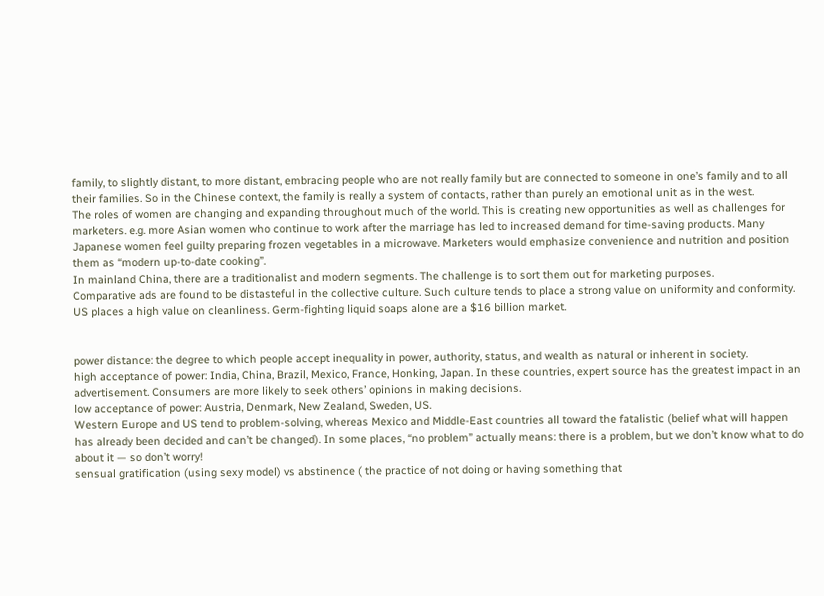family, to slightly distant, to more distant, embracing people who are not really family but are connected to someone in one’s family and to all their families. So in the Chinese context, the family is really a system of contacts, rather than purely an emotional unit as in the west.
The roles of women are changing and expanding throughout much of the world. This is creating new opportunities as well as challenges for marketers. e.g. more Asian women who continue to work after the marriage has led to increased demand for time-saving products. Many Japanese women feel guilty preparing frozen vegetables in a microwave. Marketers would emphasize convenience and nutrition and position them as “modern up-to-date cooking”.
In mainland China, there are a traditionalist and modern segments. The challenge is to sort them out for marketing purposes.
Comparative ads are found to be distasteful in the collective culture. Such culture tends to place a strong value on uniformity and conformity.
US places a high value on cleanliness. Germ-fighting liquid soaps alone are a $16 billion market.


power distance: the degree to which people accept inequality in power, authority, status, and wealth as natural or inherent in society.
high acceptance of power: India, China, Brazil, Mexico, France, Honking, Japan. In these countries, expert source has the greatest impact in an advertisement. Consumers are more likely to seek others’ opinions in making decisions.
low acceptance of power: Austria, Denmark, New Zealand, Sweden, US.
Western Europe and US tend to problem-solving, whereas Mexico and Middle-East countries all toward the fatalistic (belief what will happen has already been decided and can’t be changed). In some places, “no problem” actually means: there is a problem, but we don’t know what to do about it — so don’t worry!
sensual gratification (using sexy model) vs abstinence ( the practice of not doing or having something that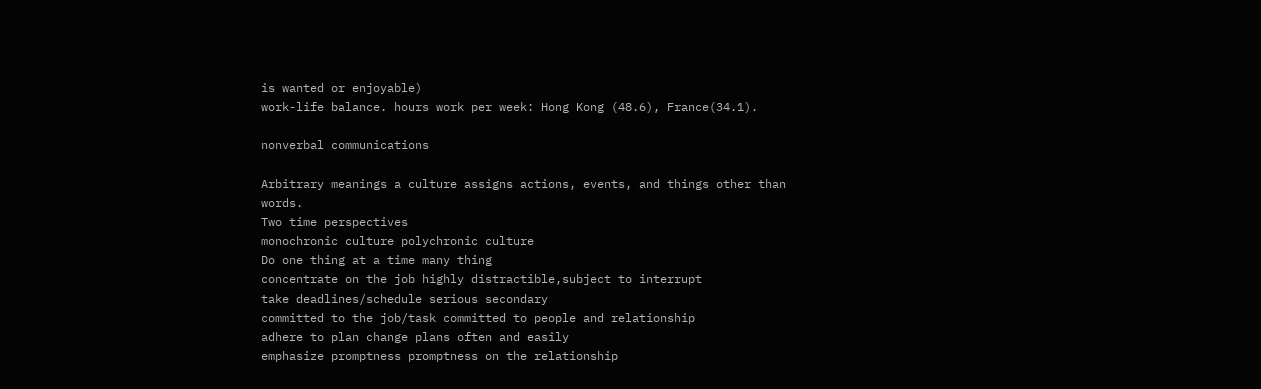is wanted or enjoyable)
work-life balance. hours work per week: Hong Kong (48.6), France(34.1).

nonverbal communications

Arbitrary meanings a culture assigns actions, events, and things other than words.
Two time perspectives
monochronic culture polychronic culture
Do one thing at a time many thing
concentrate on the job highly distractible,subject to interrupt
take deadlines/schedule serious secondary
committed to the job/task committed to people and relationship
adhere to plan change plans often and easily
emphasize promptness promptness on the relationship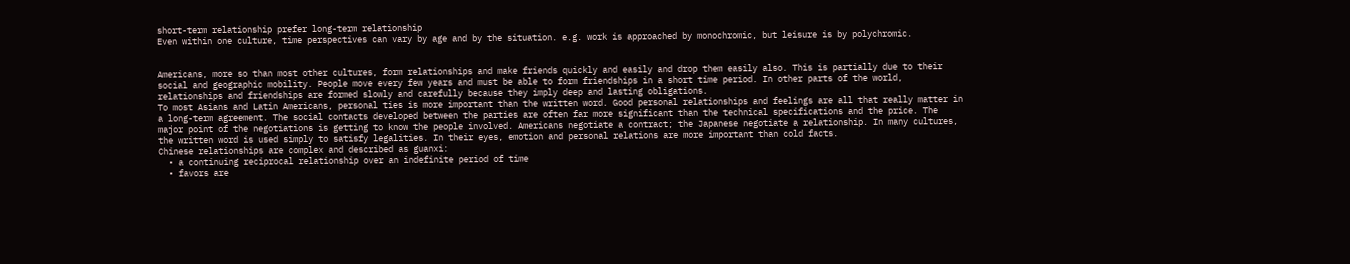short-term relationship prefer long-term relationship
Even within one culture, time perspectives can vary by age and by the situation. e.g. work is approached by monochromic, but leisure is by polychromic.


Americans, more so than most other cultures, form relationships and make friends quickly and easily and drop them easily also. This is partially due to their social and geographic mobility. People move every few years and must be able to form friendships in a short time period. In other parts of the world, relationships and friendships are formed slowly and carefully because they imply deep and lasting obligations.
To most Asians and Latin Americans, personal ties is more important than the written word. Good personal relationships and feelings are all that really matter in a long-term agreement. The social contacts developed between the parties are often far more significant than the technical specifications and the price. The major point of the negotiations is getting to know the people involved. Americans negotiate a contract; the Japanese negotiate a relationship. In many cultures, the written word is used simply to satisfy legalities. In their eyes, emotion and personal relations are more important than cold facts.
Chinese relationships are complex and described as guanxi:
  • a continuing reciprocal relationship over an indefinite period of time
  • favors are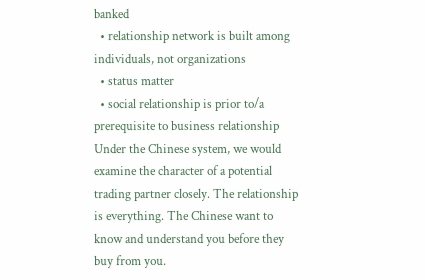banked
  • relationship network is built among individuals, not organizations
  • status matter
  • social relationship is prior to/a prerequisite to business relationship
Under the Chinese system, we would examine the character of a potential trading partner closely. The relationship is everything. The Chinese want to know and understand you before they buy from you.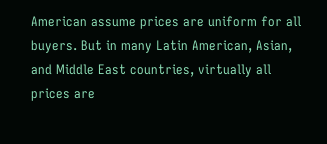American assume prices are uniform for all buyers. But in many Latin American, Asian, and Middle East countries, virtually all prices are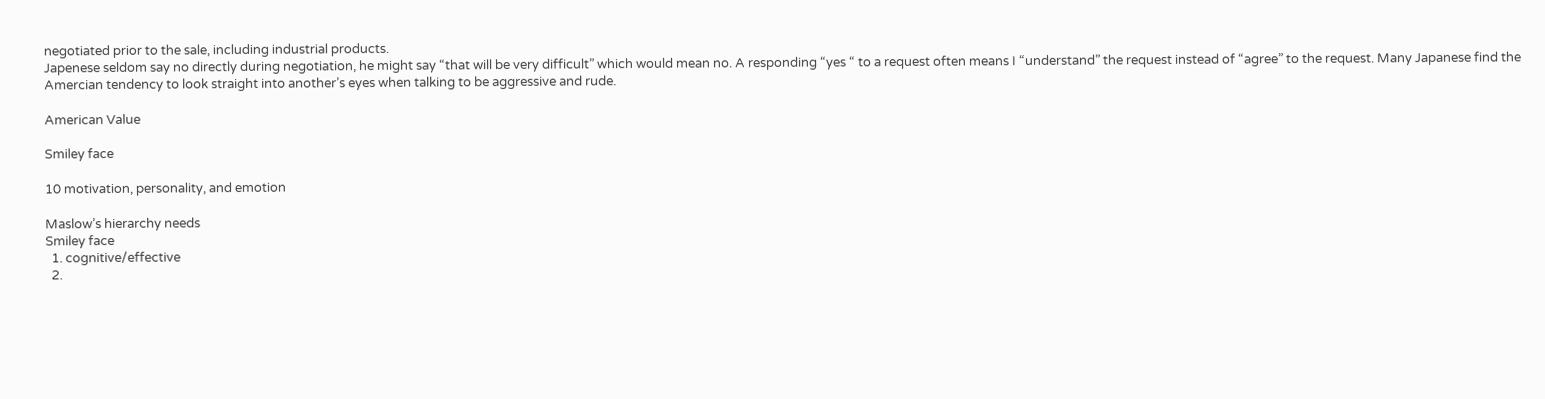negotiated prior to the sale, including industrial products.
Japenese seldom say no directly during negotiation, he might say “that will be very difficult” which would mean no. A responding “yes “ to a request often means I “understand” the request instead of “agree” to the request. Many Japanese find the Amercian tendency to look straight into another’s eyes when talking to be aggressive and rude.

American Value

Smiley face

10 motivation, personality, and emotion

Maslow’s hierarchy needs
Smiley face
  1. cognitive/effective
  2.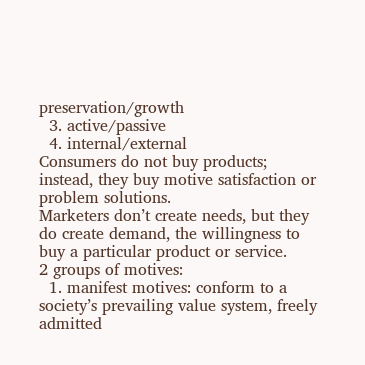preservation/growth
  3. active/passive
  4. internal/external
Consumers do not buy products; instead, they buy motive satisfaction or problem solutions.
Marketers don’t create needs, but they do create demand, the willingness to buy a particular product or service.
2 groups of motives:
  1. manifest motives: conform to a society’s prevailing value system, freely admitted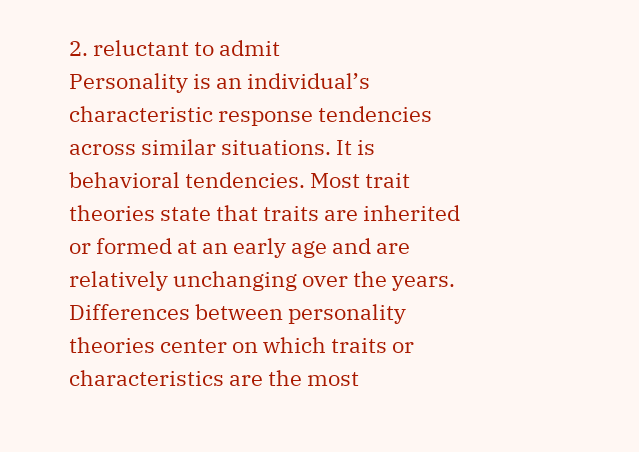2. reluctant to admit
Personality is an individual’s characteristic response tendencies across similar situations. It is behavioral tendencies. Most trait theories state that traits are inherited or formed at an early age and are relatively unchanging over the years. Differences between personality theories center on which traits or characteristics are the most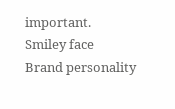important.
Smiley face
Brand personality